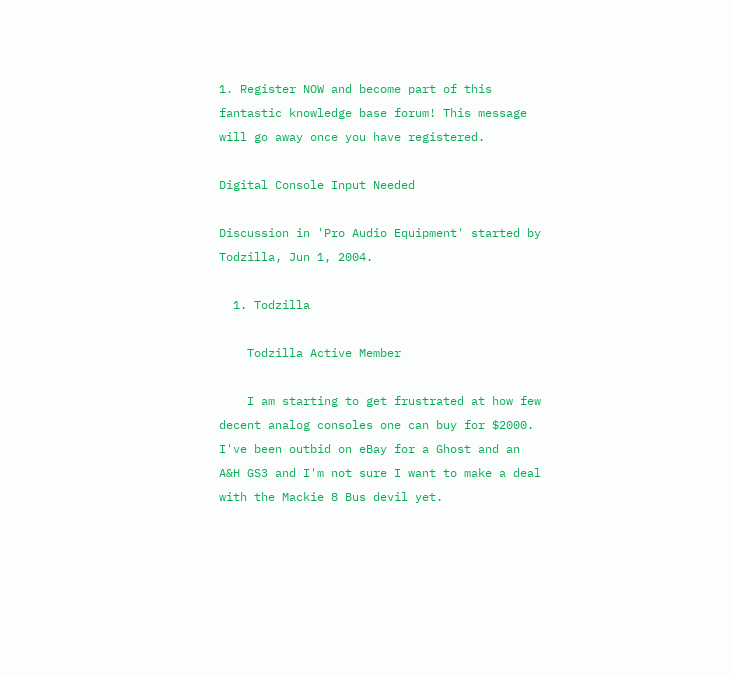1. Register NOW and become part of this fantastic knowledge base forum! This message will go away once you have registered.

Digital Console Input Needed

Discussion in 'Pro Audio Equipment' started by Todzilla, Jun 1, 2004.

  1. Todzilla

    Todzilla Active Member

    I am starting to get frustrated at how few decent analog consoles one can buy for $2000. I've been outbid on eBay for a Ghost and an A&H GS3 and I'm not sure I want to make a deal with the Mackie 8 Bus devil yet.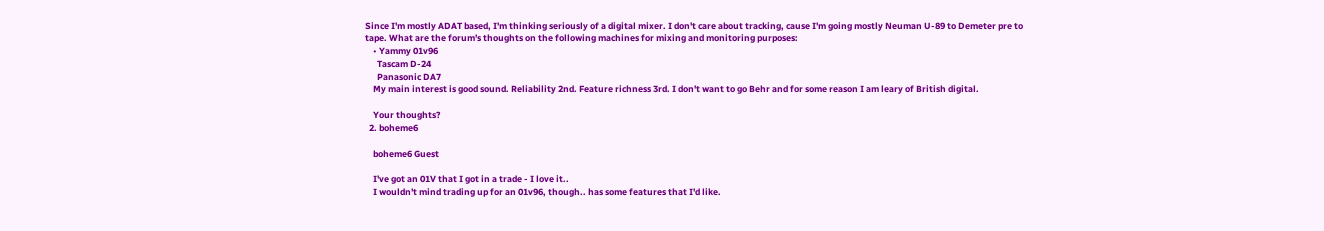Since I'm mostly ADAT based, I'm thinking seriously of a digital mixer. I don't care about tracking, cause I'm going mostly Neuman U-89 to Demeter pre to tape. What are the forum's thoughts on the following machines for mixing and monitoring purposes:
    • Yammy 01v96
      Tascam D-24
      Panasonic DA7
    My main interest is good sound. Reliability 2nd. Feature richness 3rd. I don't want to go Behr and for some reason I am leary of British digital.

    Your thoughts?
  2. boheme6

    boheme6 Guest

    I've got an 01V that I got in a trade - I love it..
    I wouldn't mind trading up for an 01v96, though.. has some features that I'd like.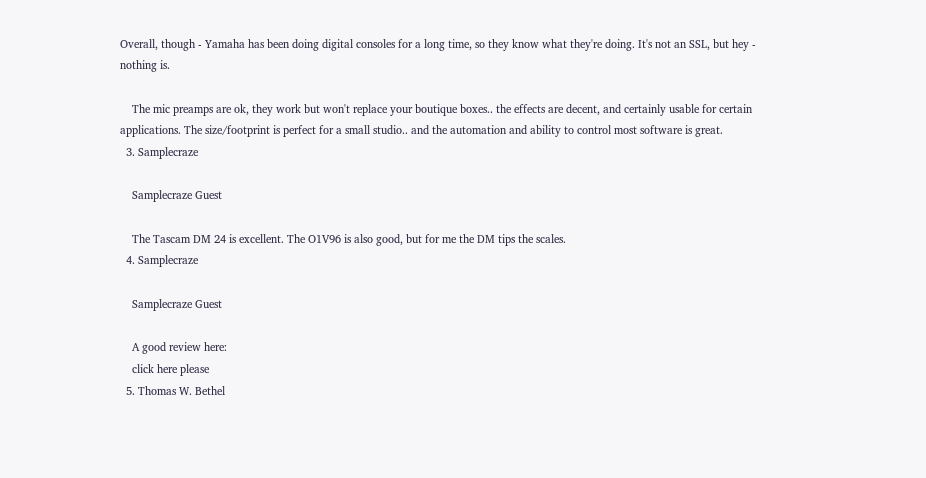Overall, though - Yamaha has been doing digital consoles for a long time, so they know what they're doing. It's not an SSL, but hey - nothing is.

    The mic preamps are ok, they work but won't replace your boutique boxes.. the effects are decent, and certainly usable for certain applications. The size/footprint is perfect for a small studio.. and the automation and ability to control most software is great.
  3. Samplecraze

    Samplecraze Guest

    The Tascam DM 24 is excellent. The O1V96 is also good, but for me the DM tips the scales.
  4. Samplecraze

    Samplecraze Guest

    A good review here:
    click here please
  5. Thomas W. Bethel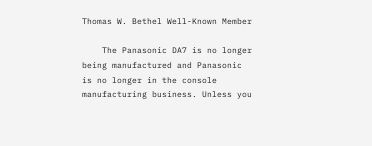Thomas W. Bethel Well-Known Member

    The Panasonic DA7 is no longer being manufactured and Panasonic is no longer in the console manufacturing business. Unless you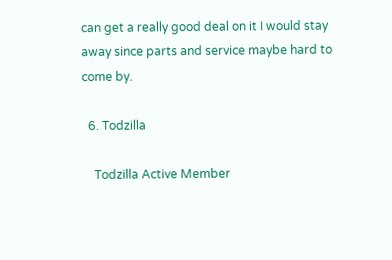can get a really good deal on it I would stay away since parts and service maybe hard to come by.

  6. Todzilla

    Todzilla Active Member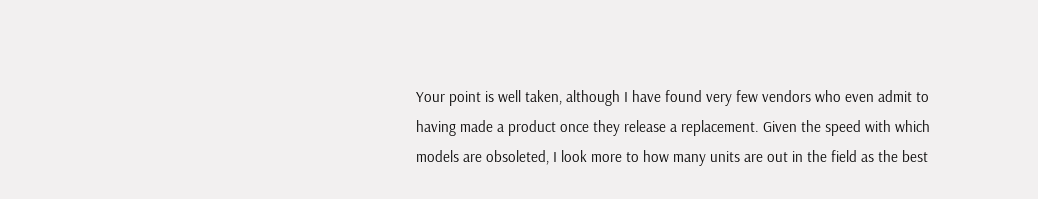Your point is well taken, although I have found very few vendors who even admit to having made a product once they release a replacement. Given the speed with which models are obsoleted, I look more to how many units are out in the field as the best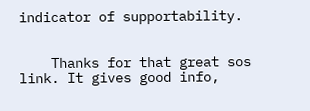indicator of supportability.


    Thanks for that great sos link. It gives good info,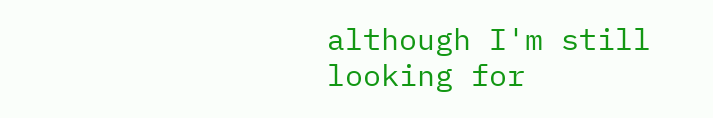although I'm still looking for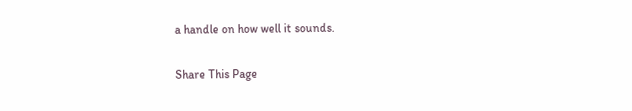a handle on how well it sounds.


Share This Page